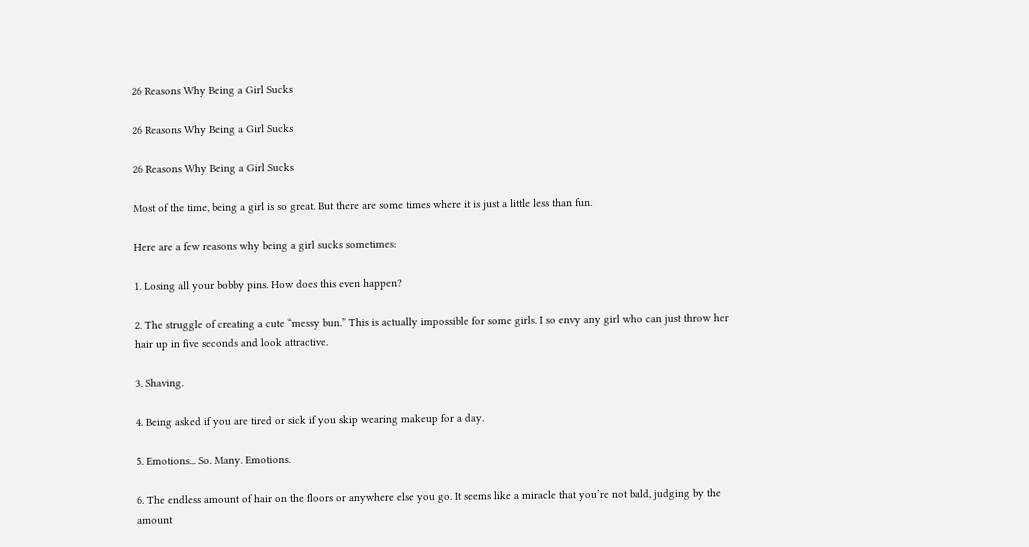26 Reasons Why Being a Girl Sucks

26 Reasons Why Being a Girl Sucks

26 Reasons Why Being a Girl Sucks

Most of the time, being a girl is so great. But there are some times where it is just a little less than fun.

Here are a few reasons why being a girl sucks sometimes:

1. Losing all your bobby pins. How does this even happen?

2. The struggle of creating a cute “messy bun.” This is actually impossible for some girls. I so envy any girl who can just throw her hair up in five seconds and look attractive.

3. Shaving.

4. Being asked if you are tired or sick if you skip wearing makeup for a day.

5. Emotions... So. Many. Emotions.

6. The endless amount of hair on the floors or anywhere else you go. It seems like a miracle that you’re not bald, judging by the amount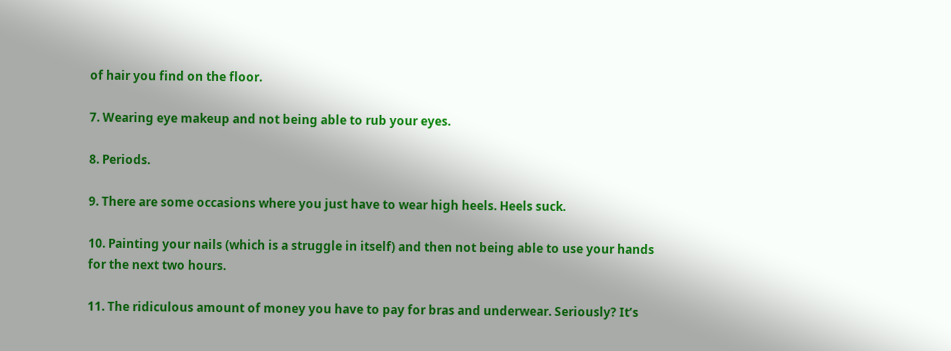of hair you find on the floor.

7. Wearing eye makeup and not being able to rub your eyes.

8. Periods.

9. There are some occasions where you just have to wear high heels. Heels suck.

10. Painting your nails (which is a struggle in itself) and then not being able to use your hands for the next two hours.

11. The ridiculous amount of money you have to pay for bras and underwear. Seriously? It’s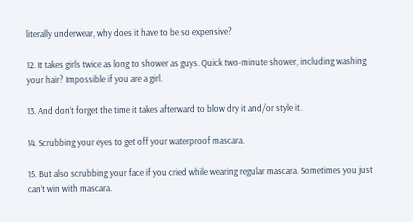literally underwear, why does it have to be so expensive?

12. It takes girls twice as long to shower as guys. Quick two-minute shower, including washing your hair? Impossible if you are a girl.

13. And don’t forget the time it takes afterward to blow dry it and/or style it.

14. Scrubbing your eyes to get off your waterproof mascara.

15. But also scrubbing your face if you cried while wearing regular mascara. Sometimes you just can’t win with mascara.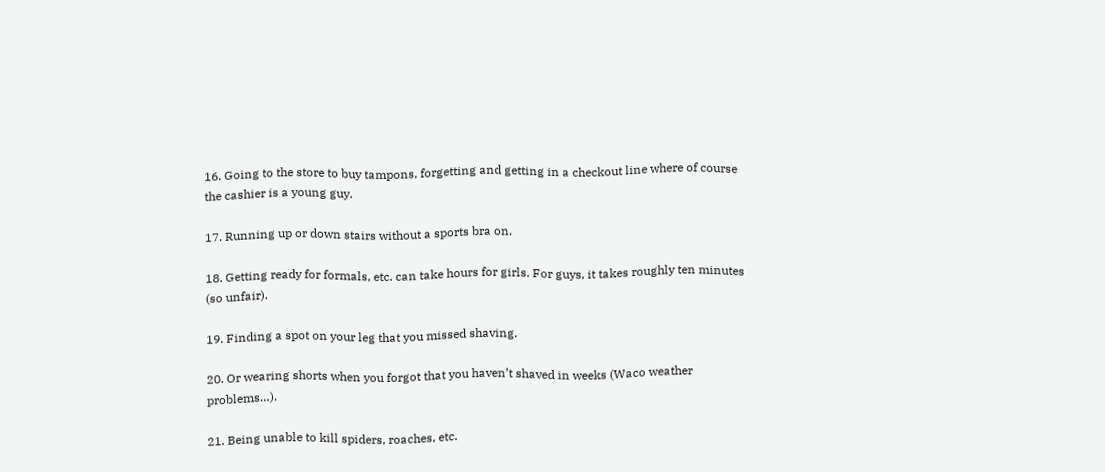16. Going to the store to buy tampons, forgetting and getting in a checkout line where of course the cashier is a young guy.

17. Running up or down stairs without a sports bra on.

18. Getting ready for formals, etc. can take hours for girls. For guys, it takes roughly ten minutes (so unfair).

19. Finding a spot on your leg that you missed shaving.

20. Or wearing shorts when you forgot that you haven’t shaved in weeks (Waco weather problems…).

21. Being unable to kill spiders, roaches, etc.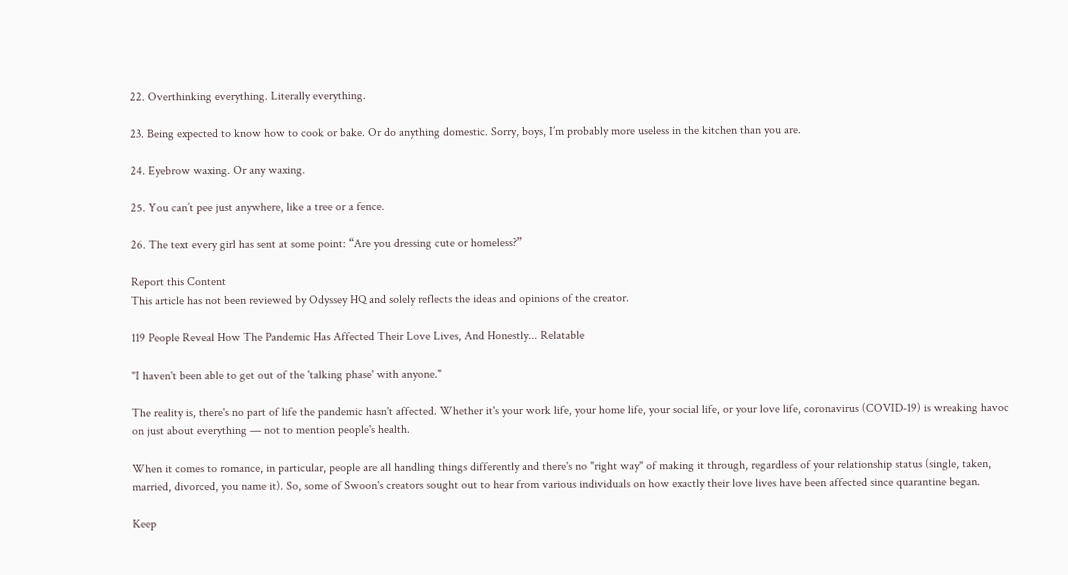22. Overthinking everything. Literally everything.

23. Being expected to know how to cook or bake. Or do anything domestic. Sorry, boys, I’m probably more useless in the kitchen than you are.

24. Eyebrow waxing. Or any waxing.

25. You can’t pee just anywhere, like a tree or a fence.

26. The text every girl has sent at some point: “Are you dressing cute or homeless?”

Report this Content
This article has not been reviewed by Odyssey HQ and solely reflects the ideas and opinions of the creator.

119 People Reveal How The Pandemic Has Affected Their Love Lives, And Honestly... Relatable

"I haven't been able to get out of the 'talking phase' with anyone."

The reality is, there's no part of life the pandemic hasn't affected. Whether it's your work life, your home life, your social life, or your love life, coronavirus (COVID-19) is wreaking havoc on just about everything — not to mention people's health.

When it comes to romance, in particular, people are all handling things differently and there's no "right way" of making it through, regardless of your relationship status (single, taken, married, divorced, you name it). So, some of Swoon's creators sought out to hear from various individuals on how exactly their love lives have been affected since quarantine began.

Keep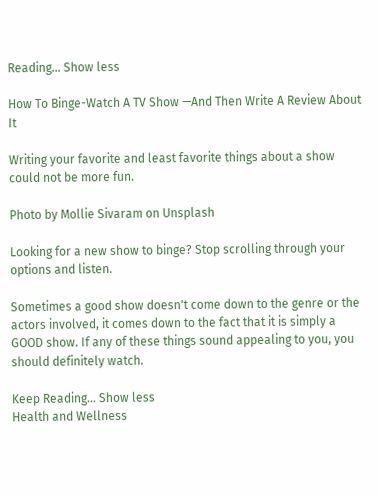Reading... Show less

How To Binge-Watch A TV Show —And Then Write A Review About It

Writing your favorite and least favorite things about a show could not be more fun.

Photo by Mollie Sivaram on Unsplash

Looking for a new show to binge? Stop scrolling through your options and listen.

Sometimes a good show doesn't come down to the genre or the actors involved, it comes down to the fact that it is simply a GOOD show. If any of these things sound appealing to you, you should definitely watch.

Keep Reading... Show less
Health and Wellness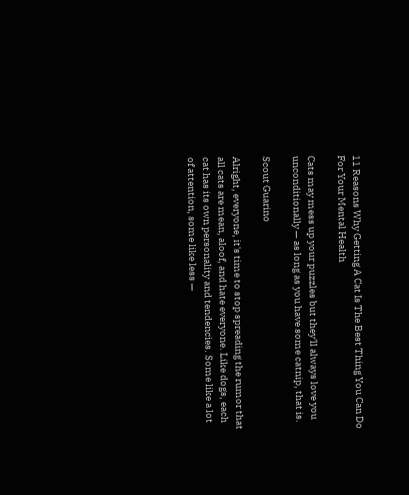11 Reasons Why Getting A Cat Is The Best Thing You Can Do For Your Mental Health

Cats may mess up your puzzles but they'll always love you unconditionally — as long as you have some catnip, that is.

Scout Guarino

Alright, everyone, it's time to stop spreading the rumor that all cats are mean, aloof, and hate everyone. Like dogs, each cat has its own personality and tendencies. Some like a lot of attention, some like less —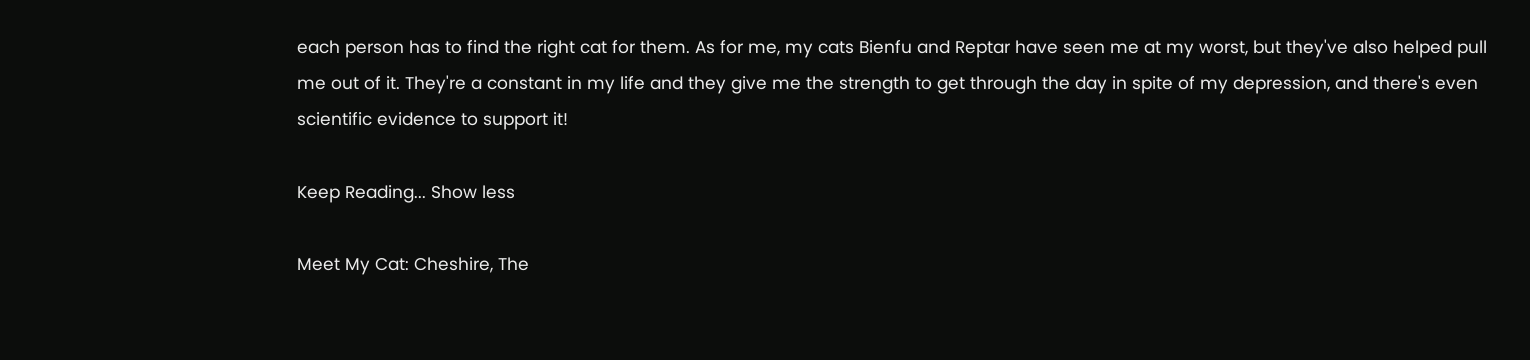each person has to find the right cat for them. As for me, my cats Bienfu and Reptar have seen me at my worst, but they've also helped pull me out of it. They're a constant in my life and they give me the strength to get through the day in spite of my depression, and there's even scientific evidence to support it!

Keep Reading... Show less

Meet My Cat: Cheshire, The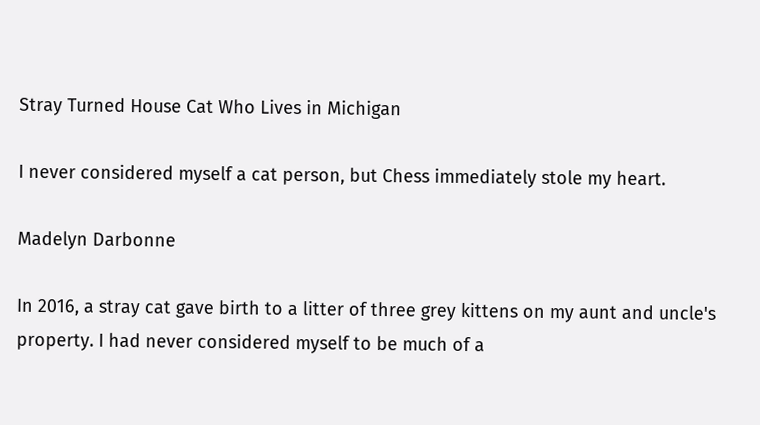Stray Turned House Cat Who Lives in Michigan

I never considered myself a cat person, but Chess immediately stole my heart.

Madelyn Darbonne

In 2016, a stray cat gave birth to a litter of three grey kittens on my aunt and uncle's property. I had never considered myself to be much of a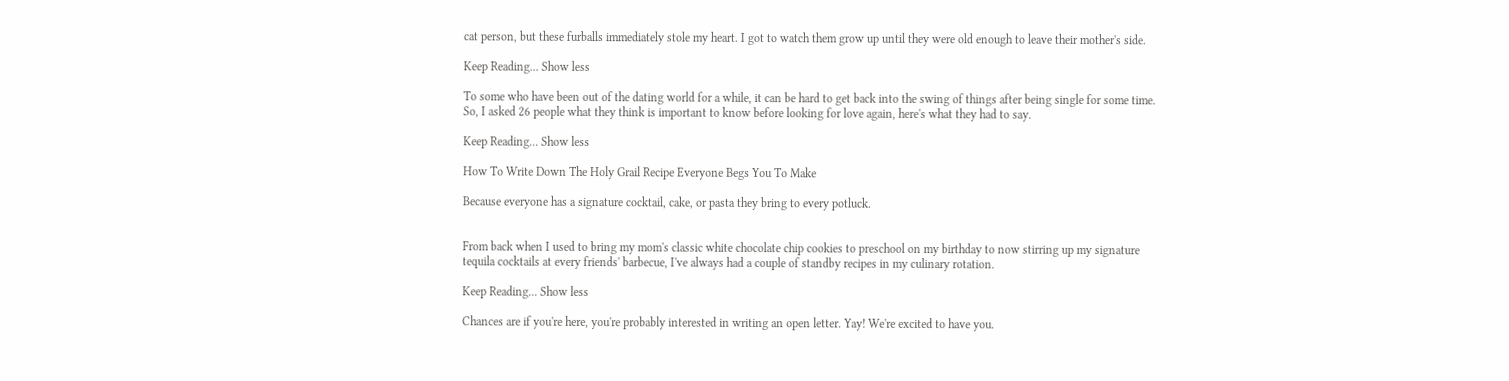cat person, but these furballs immediately stole my heart. I got to watch them grow up until they were old enough to leave their mother's side.

Keep Reading... Show less

To some who have been out of the dating world for a while, it can be hard to get back into the swing of things after being single for some time. So, I asked 26 people what they think is important to know before looking for love again, here's what they had to say.

Keep Reading... Show less

How To Write Down The Holy Grail Recipe Everyone Begs You To Make

Because everyone has a signature cocktail, cake, or pasta they bring to every potluck.


From back when I used to bring my mom's classic white chocolate chip cookies to preschool on my birthday to now stirring up my signature tequila cocktails at every friends' barbecue, I've always had a couple of standby recipes in my culinary rotation.

Keep Reading... Show less

Chances are if you're here, you're probably interested in writing an open letter. Yay! We're excited to have you.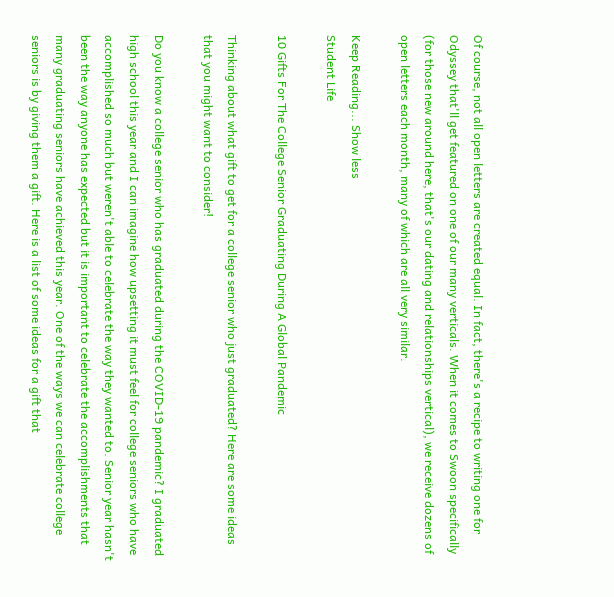Of course, not all open letters are created equal. In fact, there's a recipe to writing one for Odyssey that'll get featured on one of our many verticals. When it comes to Swoon specifically (for those new around here, that's our dating and relationships vertical), we receive dozens of open letters each month, many of which are all very similar.

Keep Reading... Show less
Student Life

10 Gifts For The College Senior Graduating During A Global Pandemic

Thinking about what gift to get for a college senior who just graduated? Here are some ideas that you might want to consider!

Do you know a college senior who has graduated during the COVID-19 pandemic? I graduated high school this year and I can imagine how upsetting it must feel for college seniors who have accomplished so much but weren't able to celebrate the way they wanted to. Senior year hasn't been the way anyone has expected but it is important to celebrate the accomplishments that many graduating seniors have achieved this year. One of the ways we can celebrate college seniors is by giving them a gift. Here is a list of some ideas for a gift that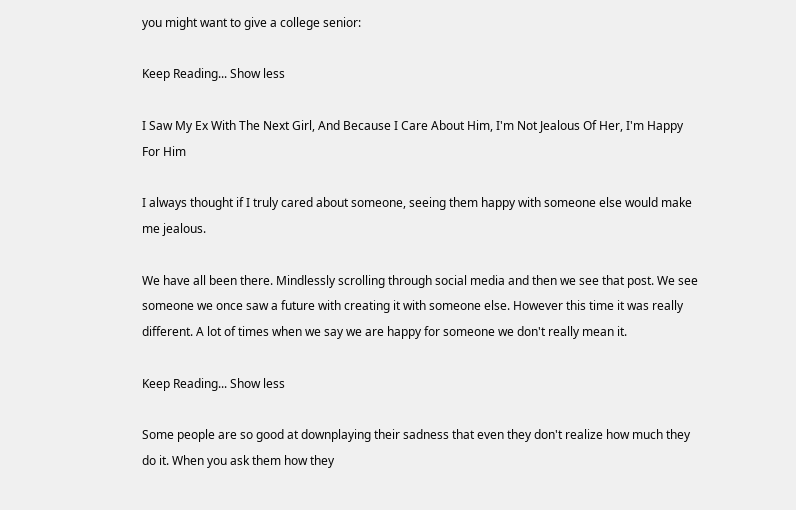you might want to give a college senior:

Keep Reading... Show less

I Saw My Ex With The Next Girl, And Because I Care About Him, I'm Not Jealous Of Her, I'm Happy For Him

I always thought if I truly cared about someone, seeing them happy with someone else would make me jealous.

We have all been there. Mindlessly scrolling through social media and then we see that post. We see someone we once saw a future with creating it with someone else. However this time it was really different. A lot of times when we say we are happy for someone we don't really mean it.

Keep Reading... Show less

Some people are so good at downplaying their sadness that even they don't realize how much they do it. When you ask them how they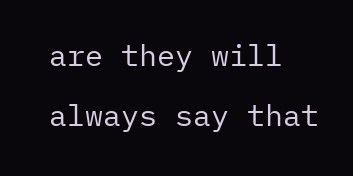are they will always say that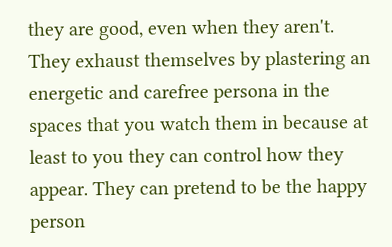they are good, even when they aren't. They exhaust themselves by plastering an energetic and carefree persona in the spaces that you watch them in because at least to you they can control how they appear. They can pretend to be the happy person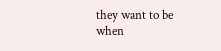they want to be when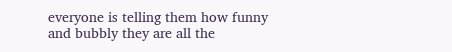everyone is telling them how funny and bubbly they are all the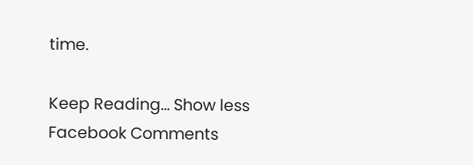time.

Keep Reading... Show less
Facebook Comments